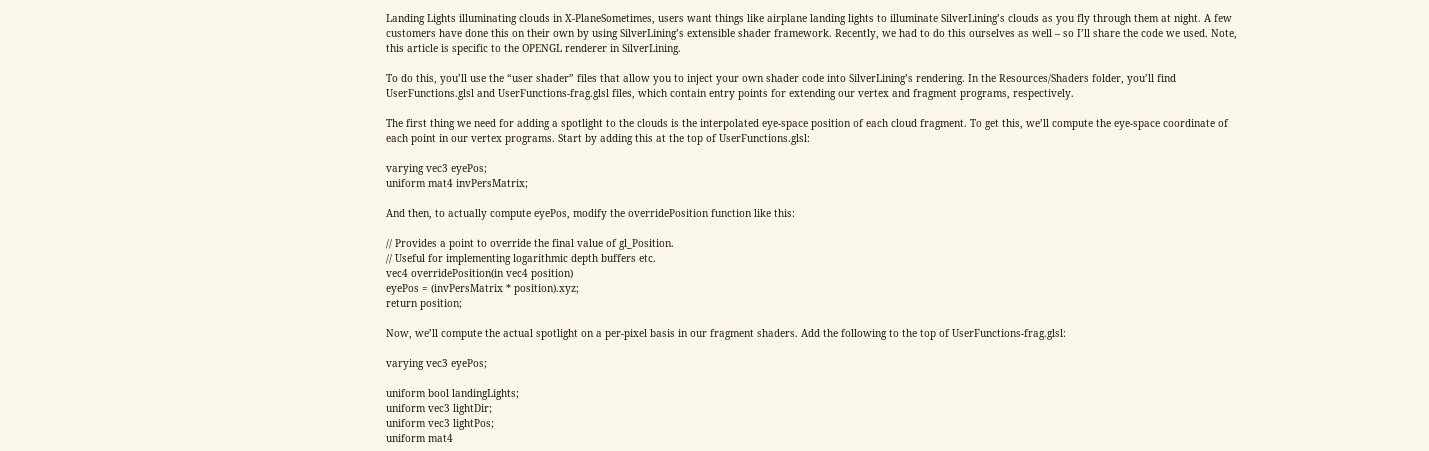Landing Lights illuminating clouds in X-PlaneSometimes, users want things like airplane landing lights to illuminate SilverLining’s clouds as you fly through them at night. A few customers have done this on their own by using SilverLining’s extensible shader framework. Recently, we had to do this ourselves as well – so I’ll share the code we used. Note, this article is specific to the OPENGL renderer in SilverLining.

To do this, you’ll use the “user shader” files that allow you to inject your own shader code into SilverLining’s rendering. In the Resources/Shaders folder, you’ll find UserFunctions.glsl and UserFunctions-frag.glsl files, which contain entry points for extending our vertex and fragment programs, respectively.

The first thing we need for adding a spotlight to the clouds is the interpolated eye-space position of each cloud fragment. To get this, we’ll compute the eye-space coordinate of each point in our vertex programs. Start by adding this at the top of UserFunctions.glsl:

varying vec3 eyePos;
uniform mat4 invPersMatrix;

And then, to actually compute eyePos, modify the overridePosition function like this:

// Provides a point to override the final value of gl_Position.
// Useful for implementing logarithmic depth buffers etc.
vec4 overridePosition(in vec4 position)
eyePos = (invPersMatrix * position).xyz;
return position;

Now, we’ll compute the actual spotlight on a per-pixel basis in our fragment shaders. Add the following to the top of UserFunctions-frag.glsl:

varying vec3 eyePos;

uniform bool landingLights;
uniform vec3 lightDir;
uniform vec3 lightPos;
uniform mat4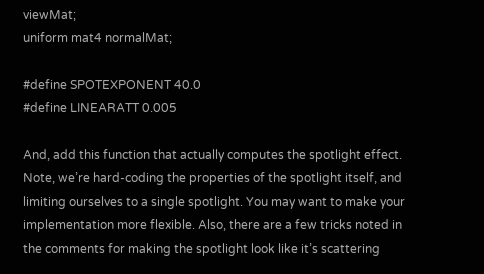viewMat;
uniform mat4 normalMat;

#define SPOTEXPONENT 40.0
#define LINEARATT 0.005

And, add this function that actually computes the spotlight effect. Note, we’re hard-coding the properties of the spotlight itself, and limiting ourselves to a single spotlight. You may want to make your implementation more flexible. Also, there are a few tricks noted in the comments for making the spotlight look like it’s scattering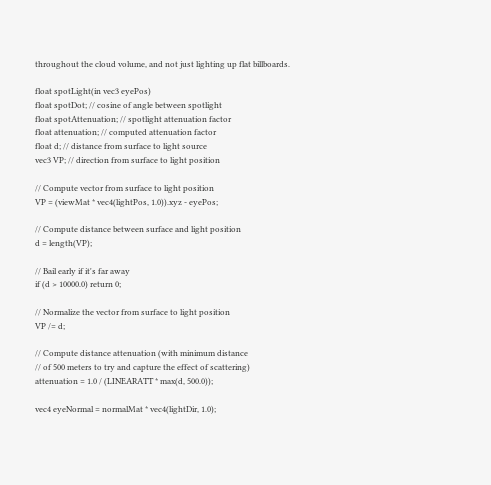throughout the cloud volume, and not just lighting up flat billboards.

float spotLight(in vec3 eyePos)
float spotDot; // cosine of angle between spotlight
float spotAttenuation; // spotlight attenuation factor
float attenuation; // computed attenuation factor
float d; // distance from surface to light source
vec3 VP; // direction from surface to light position

// Compute vector from surface to light position
VP = (viewMat * vec4(lightPos, 1.0)).xyz - eyePos;

// Compute distance between surface and light position
d = length(VP);

// Bail early if it's far away
if (d > 10000.0) return 0;

// Normalize the vector from surface to light position
VP /= d;

// Compute distance attenuation (with minimum distance
// of 500 meters to try and capture the effect of scattering)
attenuation = 1.0 / (LINEARATT * max(d, 500.0));

vec4 eyeNormal = normalMat * vec4(lightDir, 1.0);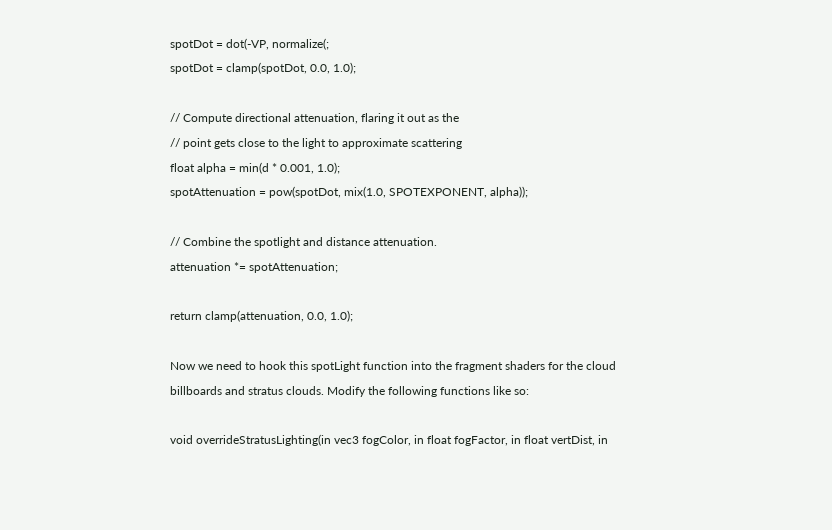spotDot = dot(-VP, normalize(;
spotDot = clamp(spotDot, 0.0, 1.0);

// Compute directional attenuation, flaring it out as the
// point gets close to the light to approximate scattering
float alpha = min(d * 0.001, 1.0);
spotAttenuation = pow(spotDot, mix(1.0, SPOTEXPONENT, alpha));

// Combine the spotlight and distance attenuation.
attenuation *= spotAttenuation;

return clamp(attenuation, 0.0, 1.0);

Now we need to hook this spotLight function into the fragment shaders for the cloud billboards and stratus clouds. Modify the following functions like so:

void overrideStratusLighting(in vec3 fogColor, in float fogFactor, in float vertDist, in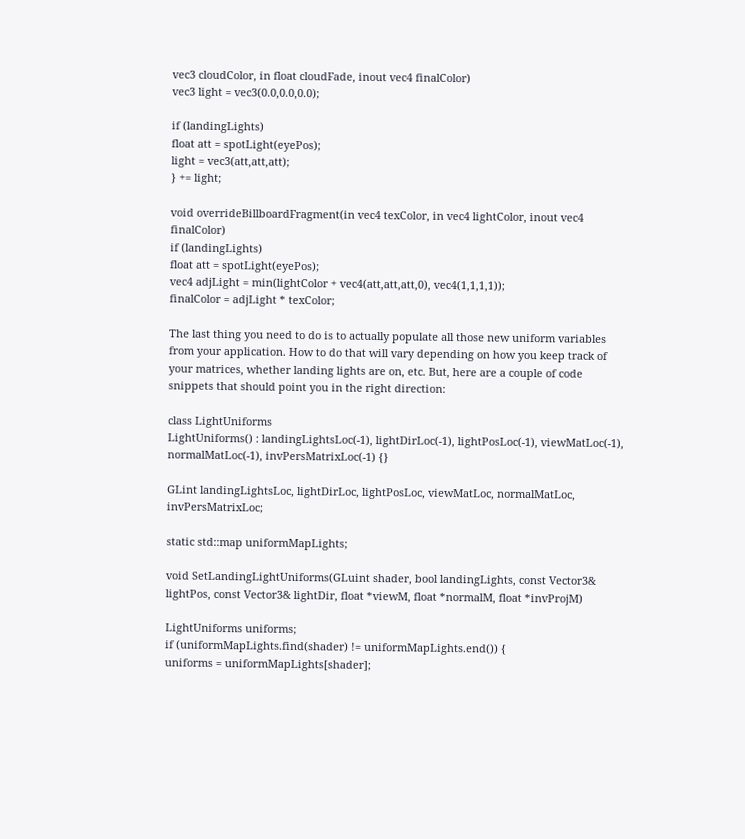vec3 cloudColor, in float cloudFade, inout vec4 finalColor)
vec3 light = vec3(0.0,0.0,0.0);

if (landingLights)
float att = spotLight(eyePos);
light = vec3(att,att,att);
} += light;

void overrideBillboardFragment(in vec4 texColor, in vec4 lightColor, inout vec4 finalColor)
if (landingLights)
float att = spotLight(eyePos);
vec4 adjLight = min(lightColor + vec4(att,att,att,0), vec4(1,1,1,1));
finalColor = adjLight * texColor;

The last thing you need to do is to actually populate all those new uniform variables from your application. How to do that will vary depending on how you keep track of your matrices, whether landing lights are on, etc. But, here are a couple of code snippets that should point you in the right direction:

class LightUniforms
LightUniforms() : landingLightsLoc(-1), lightDirLoc(-1), lightPosLoc(-1), viewMatLoc(-1), normalMatLoc(-1), invPersMatrixLoc(-1) {}

GLint landingLightsLoc, lightDirLoc, lightPosLoc, viewMatLoc, normalMatLoc, invPersMatrixLoc;

static std::map uniformMapLights;

void SetLandingLightUniforms(GLuint shader, bool landingLights, const Vector3& lightPos, const Vector3& lightDir, float *viewM, float *normalM, float *invProjM)

LightUniforms uniforms;
if (uniformMapLights.find(shader) != uniformMapLights.end()) {
uniforms = uniformMapLights[shader];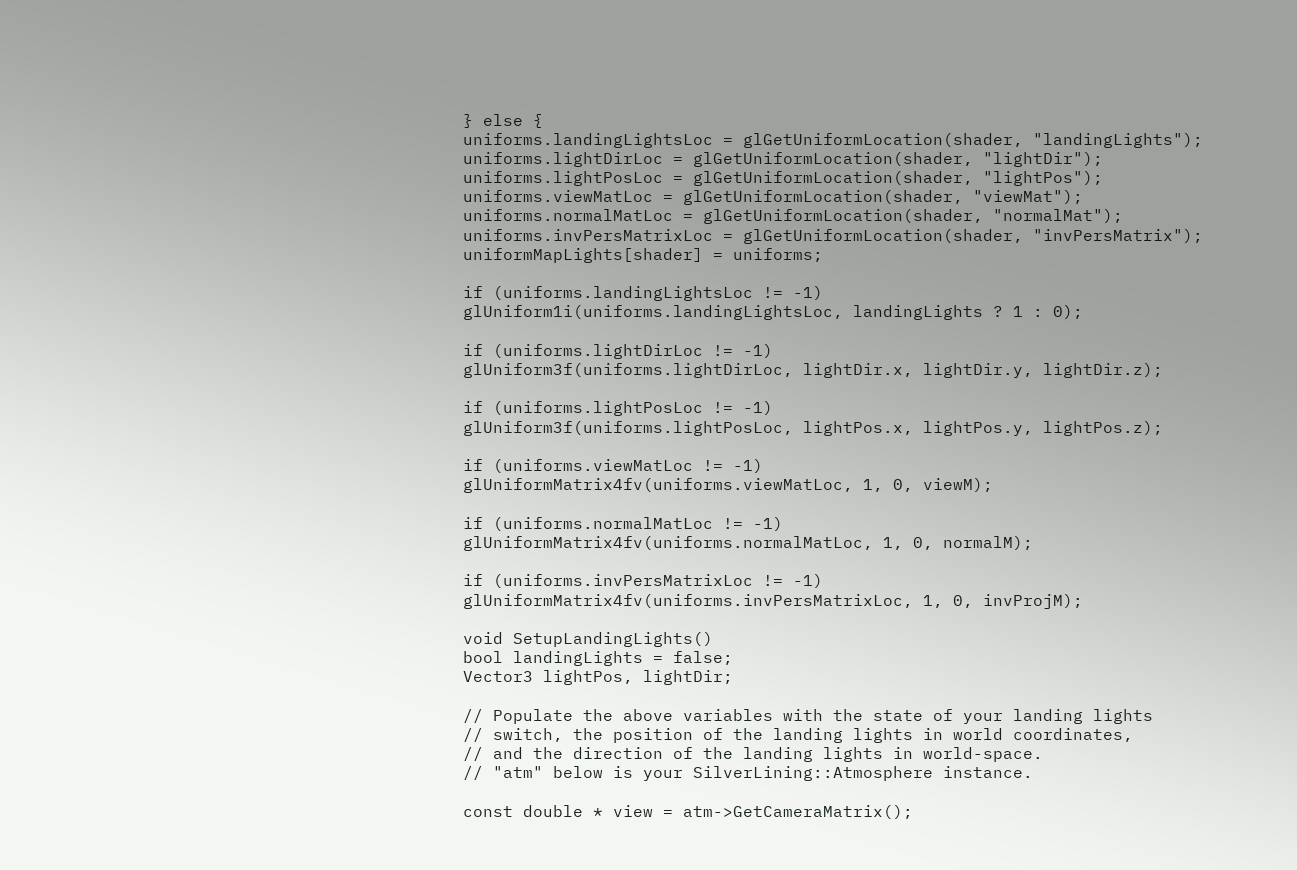} else {
uniforms.landingLightsLoc = glGetUniformLocation(shader, "landingLights");
uniforms.lightDirLoc = glGetUniformLocation(shader, "lightDir");
uniforms.lightPosLoc = glGetUniformLocation(shader, "lightPos");
uniforms.viewMatLoc = glGetUniformLocation(shader, "viewMat");
uniforms.normalMatLoc = glGetUniformLocation(shader, "normalMat");
uniforms.invPersMatrixLoc = glGetUniformLocation(shader, "invPersMatrix");
uniformMapLights[shader] = uniforms;

if (uniforms.landingLightsLoc != -1)
glUniform1i(uniforms.landingLightsLoc, landingLights ? 1 : 0);

if (uniforms.lightDirLoc != -1)
glUniform3f(uniforms.lightDirLoc, lightDir.x, lightDir.y, lightDir.z);

if (uniforms.lightPosLoc != -1)
glUniform3f(uniforms.lightPosLoc, lightPos.x, lightPos.y, lightPos.z);

if (uniforms.viewMatLoc != -1)
glUniformMatrix4fv(uniforms.viewMatLoc, 1, 0, viewM);

if (uniforms.normalMatLoc != -1)
glUniformMatrix4fv(uniforms.normalMatLoc, 1, 0, normalM);

if (uniforms.invPersMatrixLoc != -1)
glUniformMatrix4fv(uniforms.invPersMatrixLoc, 1, 0, invProjM);

void SetupLandingLights()
bool landingLights = false;
Vector3 lightPos, lightDir;

// Populate the above variables with the state of your landing lights
// switch, the position of the landing lights in world coordinates,
// and the direction of the landing lights in world-space.
// "atm" below is your SilverLining::Atmosphere instance.

const double * view = atm->GetCameraMatrix();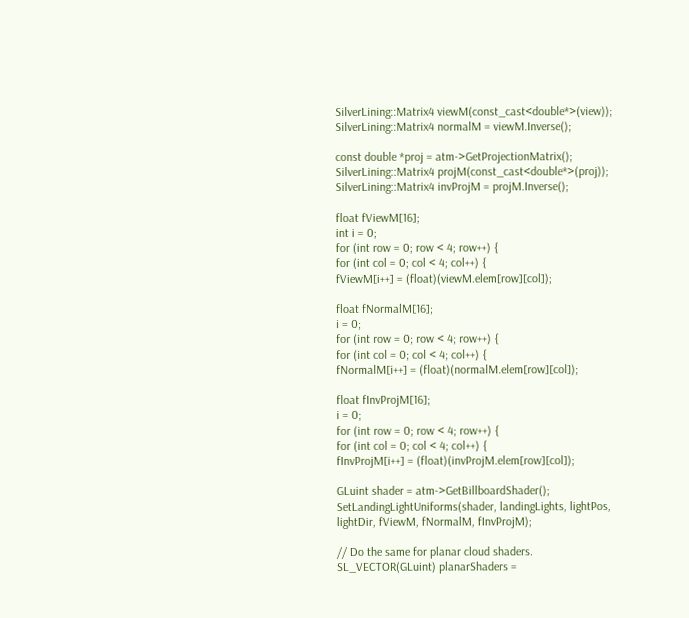SilverLining::Matrix4 viewM(const_cast<double*>(view));
SilverLining::Matrix4 normalM = viewM.Inverse();

const double *proj = atm->GetProjectionMatrix();
SilverLining::Matrix4 projM(const_cast<double*>(proj));
SilverLining::Matrix4 invProjM = projM.Inverse();

float fViewM[16];
int i = 0;
for (int row = 0; row < 4; row++) {
for (int col = 0; col < 4; col++) {
fViewM[i++] = (float)(viewM.elem[row][col]);

float fNormalM[16];
i = 0;
for (int row = 0; row < 4; row++) {
for (int col = 0; col < 4; col++) {
fNormalM[i++] = (float)(normalM.elem[row][col]);

float fInvProjM[16];
i = 0;
for (int row = 0; row < 4; row++) {
for (int col = 0; col < 4; col++) {
fInvProjM[i++] = (float)(invProjM.elem[row][col]);

GLuint shader = atm->GetBillboardShader();
SetLandingLightUniforms(shader, landingLights, lightPos, lightDir, fViewM, fNormalM, fInvProjM);

// Do the same for planar cloud shaders.
SL_VECTOR(GLuint) planarShaders =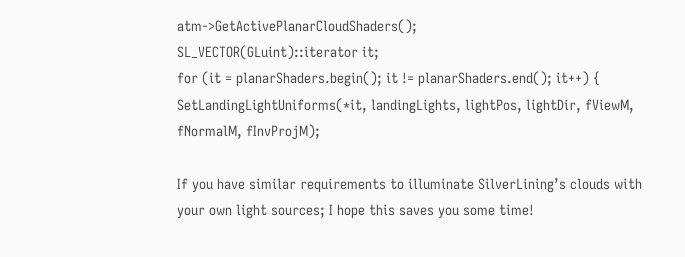atm->GetActivePlanarCloudShaders();
SL_VECTOR(GLuint)::iterator it;
for (it = planarShaders.begin(); it != planarShaders.end(); it++) {
SetLandingLightUniforms(*it, landingLights, lightPos, lightDir, fViewM, fNormalM, fInvProjM);

If you have similar requirements to illuminate SilverLining’s clouds with your own light sources; I hope this saves you some time!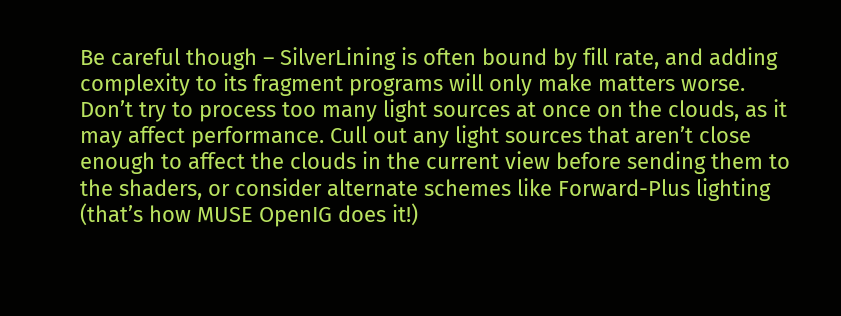Be careful though – SilverLining is often bound by fill rate, and adding complexity to its fragment programs will only make matters worse. Don’t try to process too many light sources at once on the clouds, as it may affect performance. Cull out any light sources that aren’t close enough to affect the clouds in the current view before sending them to the shaders, or consider alternate schemes like Forward-Plus lighting (that’s how MUSE OpenIG does it!)